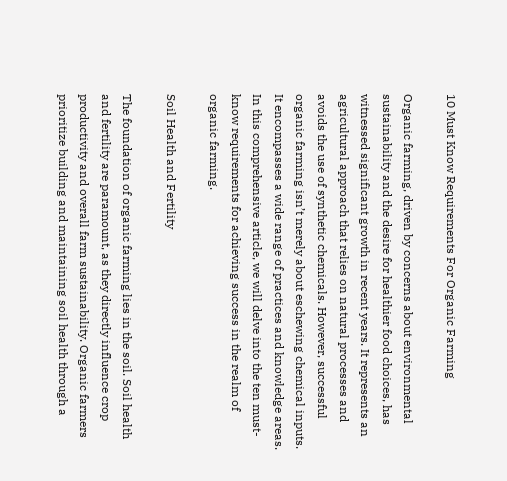10 Must Know Requirements For Organic Farming

Organic farming, driven by concerns about environmental sustainability and the desire for healthier food choices, has witnessed significant growth in recent years. It represents an agricultural approach that relies on natural processes and avoids the use of synthetic chemicals. However, successful organic farming isn’t merely about eschewing chemical inputs. It encompasses a wide range of practices and knowledge areas. In this comprehensive article, we will delve into the ten must-know requirements for achieving success in the realm of organic farming.

Soil Health and Fertility

The foundation of organic farming lies in the soil. Soil health and fertility are paramount, as they directly influence crop productivity and overall farm sustainability. Organic farmers prioritize building and maintaining soil health through a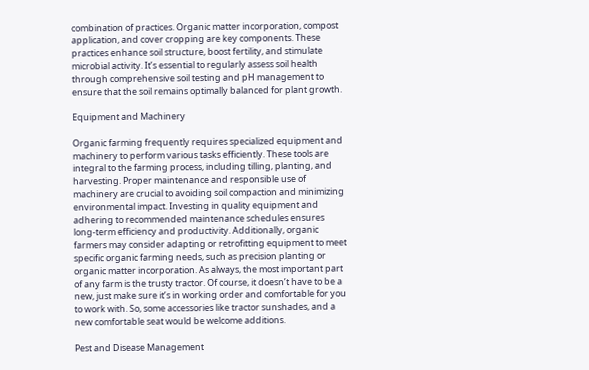combination of practices. Organic matter incorporation, compost application, and cover cropping are key components. These practices enhance soil structure, boost fertility, and stimulate microbial activity. It’s essential to regularly assess soil health through comprehensive soil testing and pH management to ensure that the soil remains optimally balanced for plant growth.

Equipment and Machinery

Organic farming frequently requires specialized equipment and machinery to perform various tasks efficiently. These tools are integral to the farming process, including tilling, planting, and harvesting. Proper maintenance and responsible use of machinery are crucial to avoiding soil compaction and minimizing environmental impact. Investing in quality equipment and adhering to recommended maintenance schedules ensures long-term efficiency and productivity. Additionally, organic farmers may consider adapting or retrofitting equipment to meet specific organic farming needs, such as precision planting or organic matter incorporation. As always, the most important part of any farm is the trusty tractor. Of course, it doesn’t have to be a new, just make sure it’s in working order and comfortable for you to work with. So, some accessories like tractor sunshades, and a new comfortable seat would be welcome additions.

Pest and Disease Management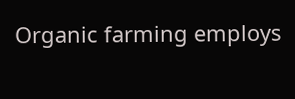Organic farming employs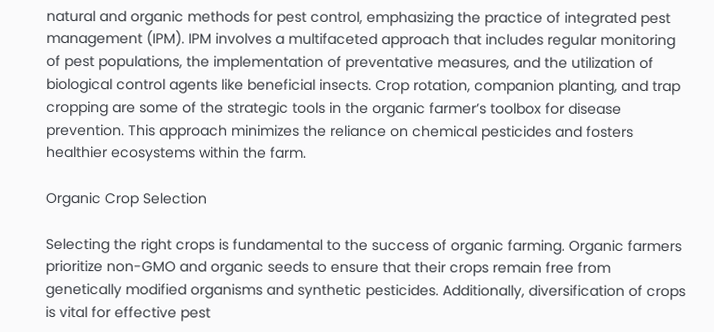natural and organic methods for pest control, emphasizing the practice of integrated pest management (IPM). IPM involves a multifaceted approach that includes regular monitoring of pest populations, the implementation of preventative measures, and the utilization of biological control agents like beneficial insects. Crop rotation, companion planting, and trap cropping are some of the strategic tools in the organic farmer’s toolbox for disease prevention. This approach minimizes the reliance on chemical pesticides and fosters healthier ecosystems within the farm.

Organic Crop Selection

Selecting the right crops is fundamental to the success of organic farming. Organic farmers prioritize non-GMO and organic seeds to ensure that their crops remain free from genetically modified organisms and synthetic pesticides. Additionally, diversification of crops is vital for effective pest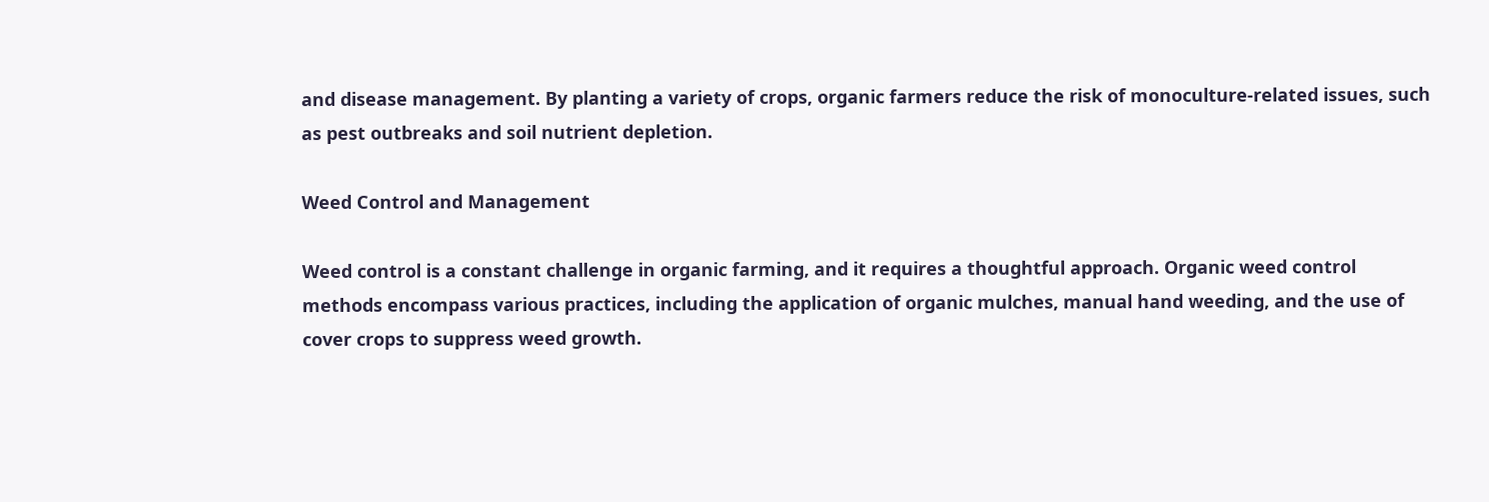and disease management. By planting a variety of crops, organic farmers reduce the risk of monoculture-related issues, such as pest outbreaks and soil nutrient depletion.

Weed Control and Management

Weed control is a constant challenge in organic farming, and it requires a thoughtful approach. Organic weed control methods encompass various practices, including the application of organic mulches, manual hand weeding, and the use of cover crops to suppress weed growth.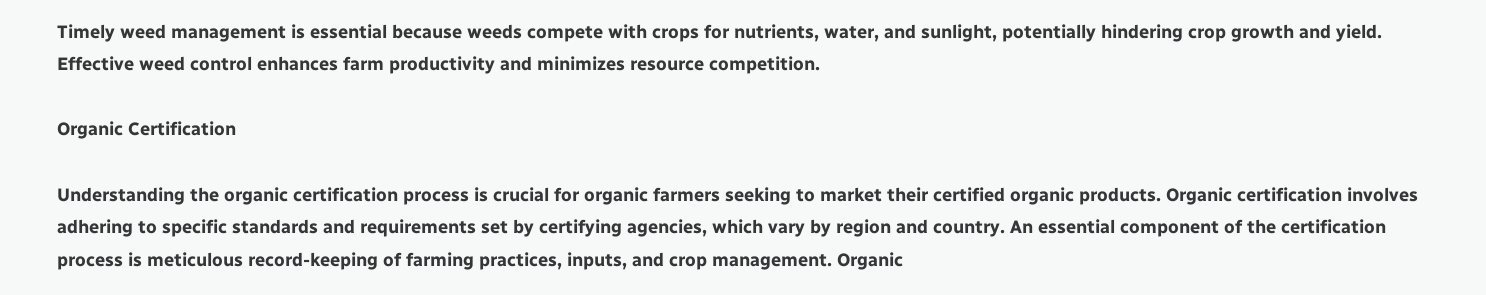Timely weed management is essential because weeds compete with crops for nutrients, water, and sunlight, potentially hindering crop growth and yield. Effective weed control enhances farm productivity and minimizes resource competition.

Organic Certification

Understanding the organic certification process is crucial for organic farmers seeking to market their certified organic products. Organic certification involves adhering to specific standards and requirements set by certifying agencies, which vary by region and country. An essential component of the certification process is meticulous record-keeping of farming practices, inputs, and crop management. Organic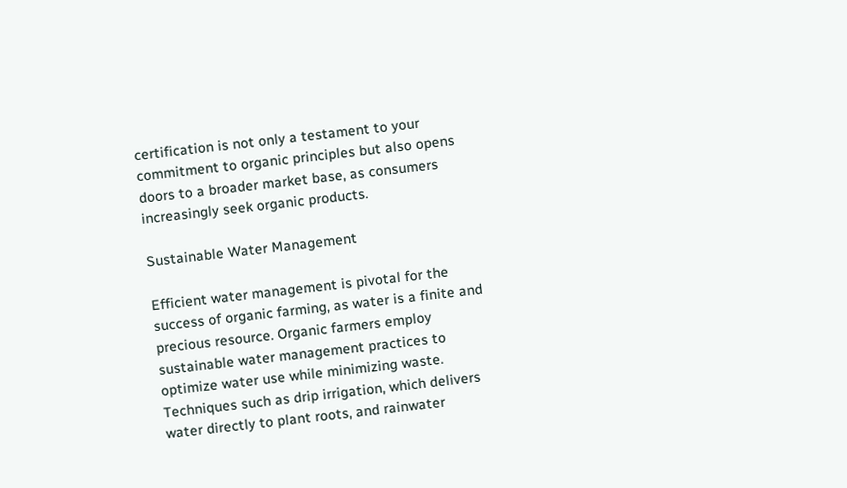certification is not only a testament to your commitment to organic principles but also opens doors to a broader market base, as consumers increasingly seek organic products.

Sustainable Water Management

Efficient water management is pivotal for the success of organic farming, as water is a finite and precious resource. Organic farmers employ sustainable water management practices to optimize water use while minimizing waste. Techniques such as drip irrigation, which delivers water directly to plant roots, and rainwater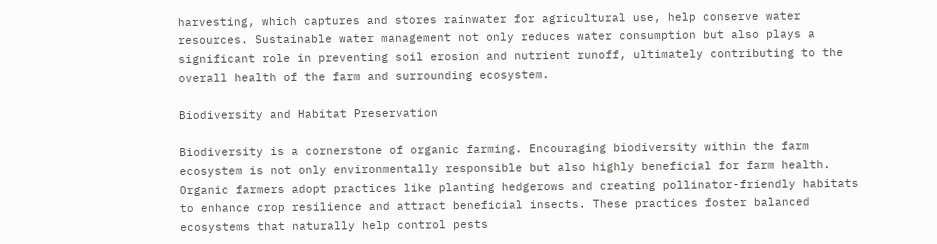harvesting, which captures and stores rainwater for agricultural use, help conserve water resources. Sustainable water management not only reduces water consumption but also plays a significant role in preventing soil erosion and nutrient runoff, ultimately contributing to the overall health of the farm and surrounding ecosystem.

Biodiversity and Habitat Preservation

Biodiversity is a cornerstone of organic farming. Encouraging biodiversity within the farm ecosystem is not only environmentally responsible but also highly beneficial for farm health. Organic farmers adopt practices like planting hedgerows and creating pollinator-friendly habitats to enhance crop resilience and attract beneficial insects. These practices foster balanced ecosystems that naturally help control pests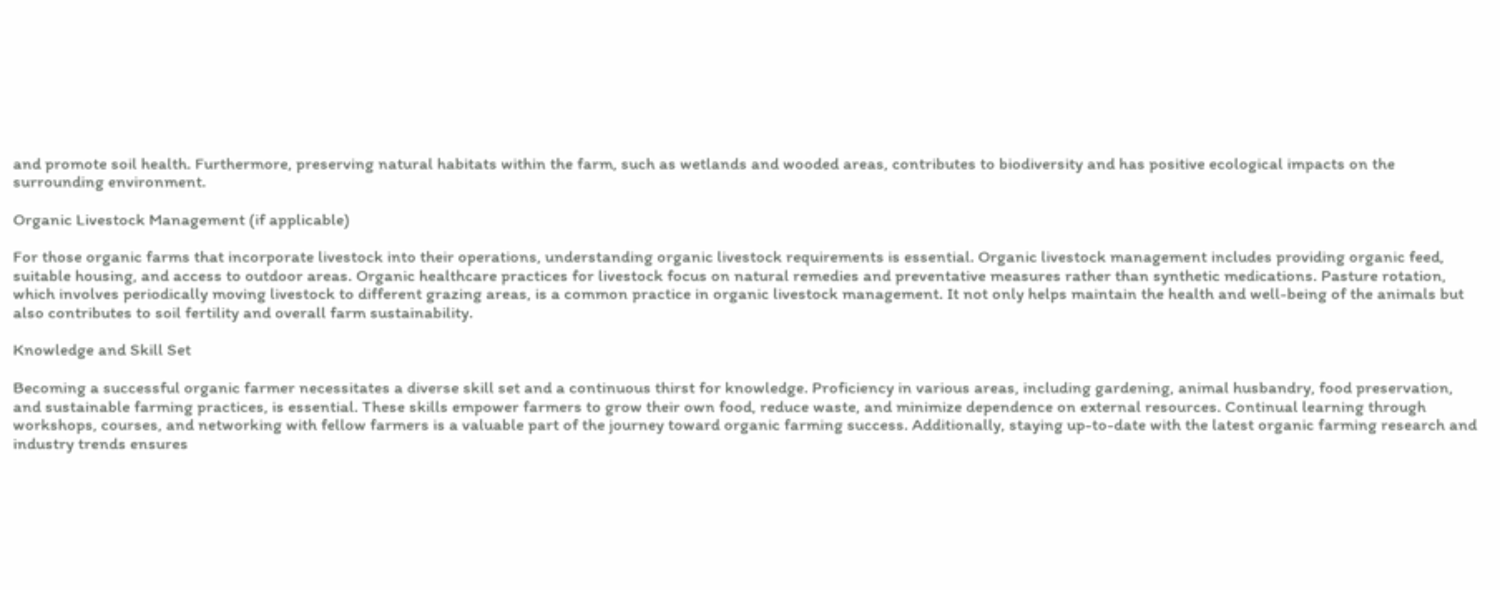and promote soil health. Furthermore, preserving natural habitats within the farm, such as wetlands and wooded areas, contributes to biodiversity and has positive ecological impacts on the surrounding environment.

Organic Livestock Management (if applicable)

For those organic farms that incorporate livestock into their operations, understanding organic livestock requirements is essential. Organic livestock management includes providing organic feed, suitable housing, and access to outdoor areas. Organic healthcare practices for livestock focus on natural remedies and preventative measures rather than synthetic medications. Pasture rotation, which involves periodically moving livestock to different grazing areas, is a common practice in organic livestock management. It not only helps maintain the health and well-being of the animals but also contributes to soil fertility and overall farm sustainability.

Knowledge and Skill Set

Becoming a successful organic farmer necessitates a diverse skill set and a continuous thirst for knowledge. Proficiency in various areas, including gardening, animal husbandry, food preservation, and sustainable farming practices, is essential. These skills empower farmers to grow their own food, reduce waste, and minimize dependence on external resources. Continual learning through workshops, courses, and networking with fellow farmers is a valuable part of the journey toward organic farming success. Additionally, staying up-to-date with the latest organic farming research and industry trends ensures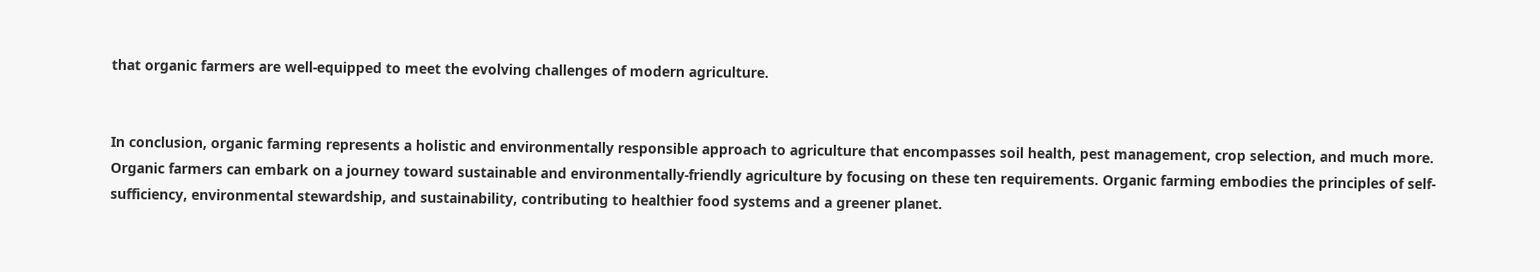that organic farmers are well-equipped to meet the evolving challenges of modern agriculture.


In conclusion, organic farming represents a holistic and environmentally responsible approach to agriculture that encompasses soil health, pest management, crop selection, and much more. Organic farmers can embark on a journey toward sustainable and environmentally-friendly agriculture by focusing on these ten requirements. Organic farming embodies the principles of self-sufficiency, environmental stewardship, and sustainability, contributing to healthier food systems and a greener planet.